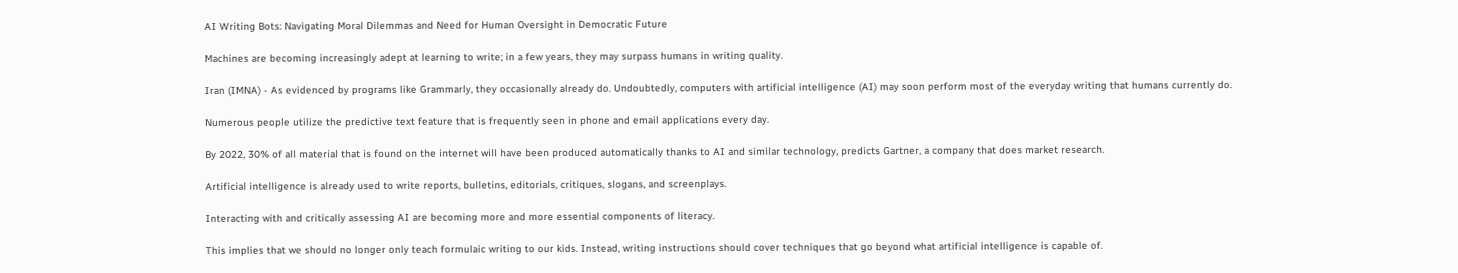AI Writing Bots: Navigating Moral Dilemmas and Need for Human Oversight in Democratic Future

Machines are becoming increasingly adept at learning to write; in a few years, they may surpass humans in writing quality.

Iran (IMNA) - As evidenced by programs like Grammarly, they occasionally already do. Undoubtedly, computers with artificial intelligence (AI) may soon perform most of the everyday writing that humans currently do.

Numerous people utilize the predictive text feature that is frequently seen in phone and email applications every day.

By 2022, 30% of all material that is found on the internet will have been produced automatically thanks to AI and similar technology, predicts Gartner, a company that does market research.

Artificial intelligence is already used to write reports, bulletins, editorials, critiques, slogans, and screenplays.

Interacting with and critically assessing AI are becoming more and more essential components of literacy.

This implies that we should no longer only teach formulaic writing to our kids. Instead, writing instructions should cover techniques that go beyond what artificial intelligence is capable of.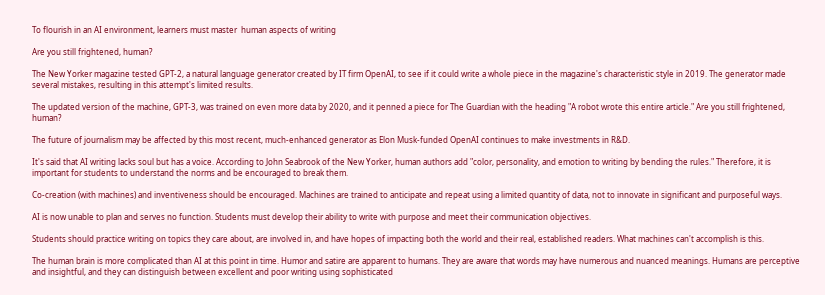To flourish in an AI environment, learners must master  human aspects of writing

Are you still frightened, human?

The New Yorker magazine tested GPT-2, a natural language generator created by IT firm OpenAI, to see if it could write a whole piece in the magazine's characteristic style in 2019. The generator made several mistakes, resulting in this attempt's limited results.

The updated version of the machine, GPT-3, was trained on even more data by 2020, and it penned a piece for The Guardian with the heading "A robot wrote this entire article." Are you still frightened, human?

The future of journalism may be affected by this most recent, much-enhanced generator as Elon Musk-funded OpenAI continues to make investments in R&D.

It's said that AI writing lacks soul but has a voice. According to John Seabrook of the New Yorker, human authors add "color, personality, and emotion to writing by bending the rules." Therefore, it is important for students to understand the norms and be encouraged to break them.

Co-creation (with machines) and inventiveness should be encouraged. Machines are trained to anticipate and repeat using a limited quantity of data, not to innovate in significant and purposeful ways.

AI is now unable to plan and serves no function. Students must develop their ability to write with purpose and meet their communication objectives.

Students should practice writing on topics they care about, are involved in, and have hopes of impacting both the world and their real, established readers. What machines can't accomplish is this.

The human brain is more complicated than AI at this point in time. Humor and satire are apparent to humans. They are aware that words may have numerous and nuanced meanings. Humans are perceptive and insightful, and they can distinguish between excellent and poor writing using sophisticated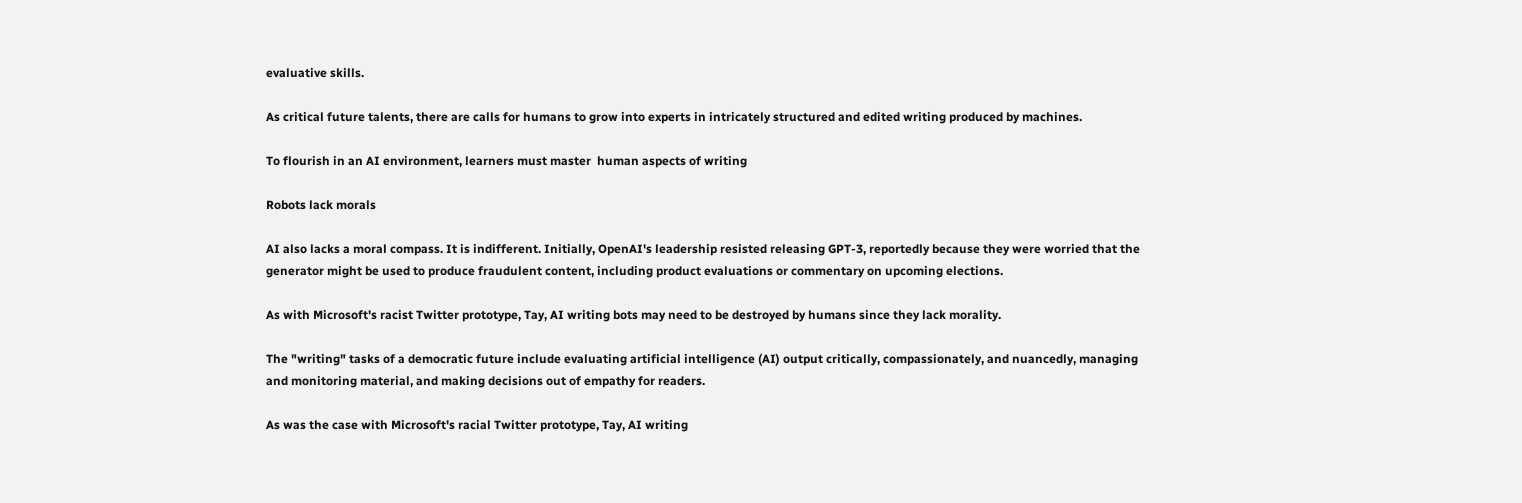evaluative skills.

As critical future talents, there are calls for humans to grow into experts in intricately structured and edited writing produced by machines.

To flourish in an AI environment, learners must master  human aspects of writing

Robots lack morals

AI also lacks a moral compass. It is indifferent. Initially, OpenAI's leadership resisted releasing GPT-3, reportedly because they were worried that the generator might be used to produce fraudulent content, including product evaluations or commentary on upcoming elections.

As with Microsoft's racist Twitter prototype, Tay, AI writing bots may need to be destroyed by humans since they lack morality.

The "writing" tasks of a democratic future include evaluating artificial intelligence (AI) output critically, compassionately, and nuancedly, managing and monitoring material, and making decisions out of empathy for readers.

As was the case with Microsoft's racial Twitter prototype, Tay, AI writing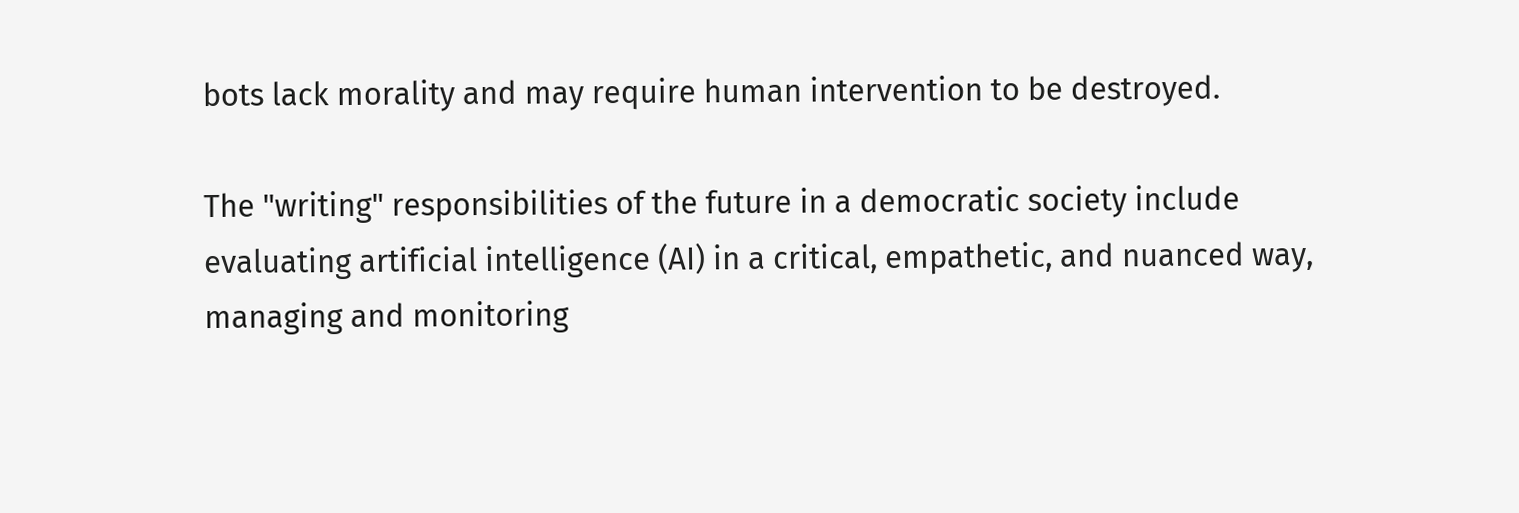bots lack morality and may require human intervention to be destroyed.

The "writing" responsibilities of the future in a democratic society include evaluating artificial intelligence (AI) in a critical, empathetic, and nuanced way, managing and monitoring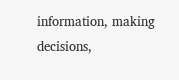information, making decisions,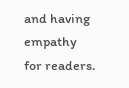and having empathy for readers.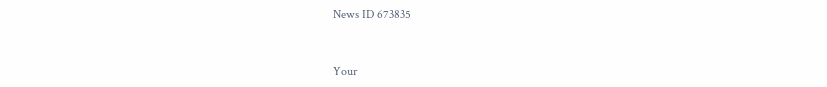News ID 673835


Your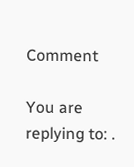Comment

You are replying to: .